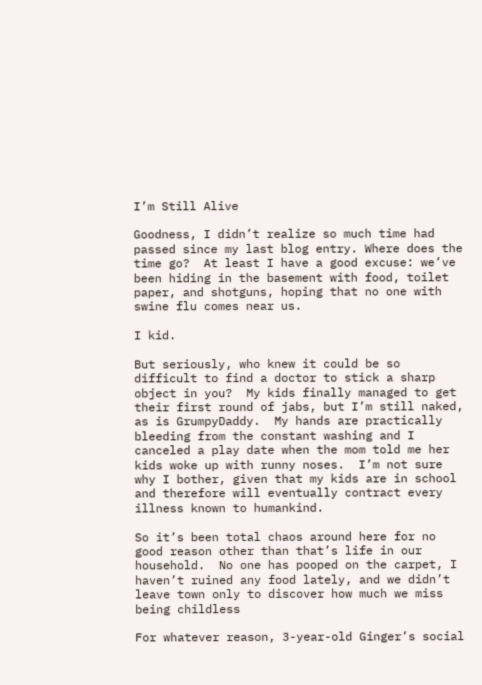I’m Still Alive

Goodness, I didn’t realize so much time had passed since my last blog entry. Where does the time go?  At least I have a good excuse: we’ve been hiding in the basement with food, toilet paper, and shotguns, hoping that no one with swine flu comes near us.

I kid.

But seriously, who knew it could be so difficult to find a doctor to stick a sharp object in you?  My kids finally managed to get their first round of jabs, but I’m still naked, as is GrumpyDaddy.  My hands are practically bleeding from the constant washing and I canceled a play date when the mom told me her kids woke up with runny noses.  I’m not sure why I bother, given that my kids are in school and therefore will eventually contract every illness known to humankind.

So it’s been total chaos around here for no good reason other than that’s life in our household.  No one has pooped on the carpet, I haven’t ruined any food lately, and we didn’t leave town only to discover how much we miss being childless

For whatever reason, 3-year-old Ginger’s social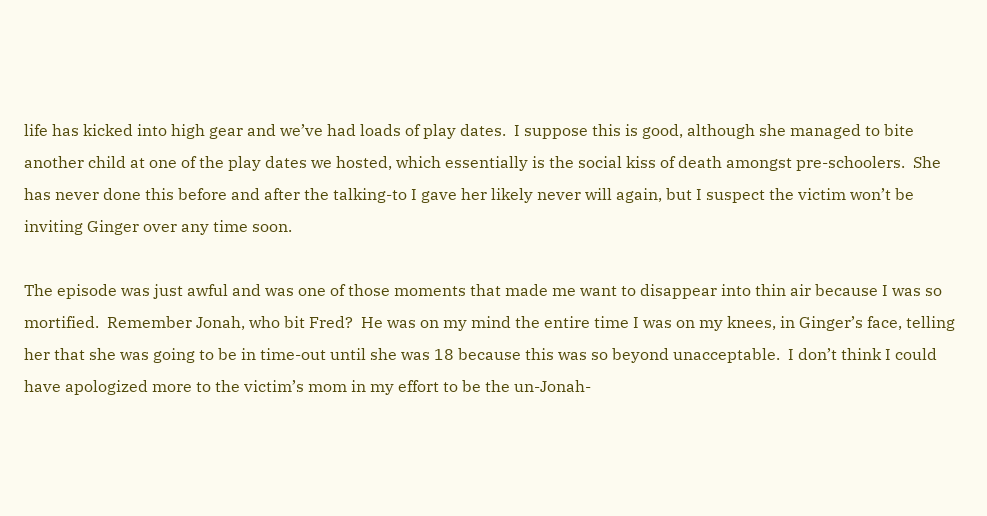life has kicked into high gear and we’ve had loads of play dates.  I suppose this is good, although she managed to bite another child at one of the play dates we hosted, which essentially is the social kiss of death amongst pre-schoolers.  She has never done this before and after the talking-to I gave her likely never will again, but I suspect the victim won’t be inviting Ginger over any time soon.

The episode was just awful and was one of those moments that made me want to disappear into thin air because I was so mortified.  Remember Jonah, who bit Fred?  He was on my mind the entire time I was on my knees, in Ginger’s face, telling her that she was going to be in time-out until she was 18 because this was so beyond unacceptable.  I don’t think I could have apologized more to the victim’s mom in my effort to be the un-Jonah-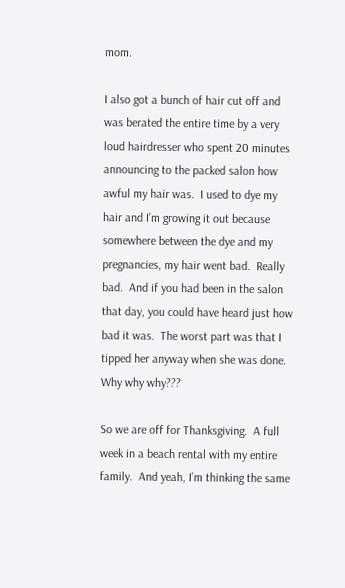mom.

I also got a bunch of hair cut off and was berated the entire time by a very loud hairdresser who spent 20 minutes announcing to the packed salon how awful my hair was.  I used to dye my hair and I’m growing it out because somewhere between the dye and my pregnancies, my hair went bad.  Really bad.  And if you had been in the salon that day, you could have heard just how bad it was.  The worst part was that I tipped her anyway when she was done.  Why why why???

So we are off for Thanksgiving.  A full week in a beach rental with my entire family.  And yeah, I’m thinking the same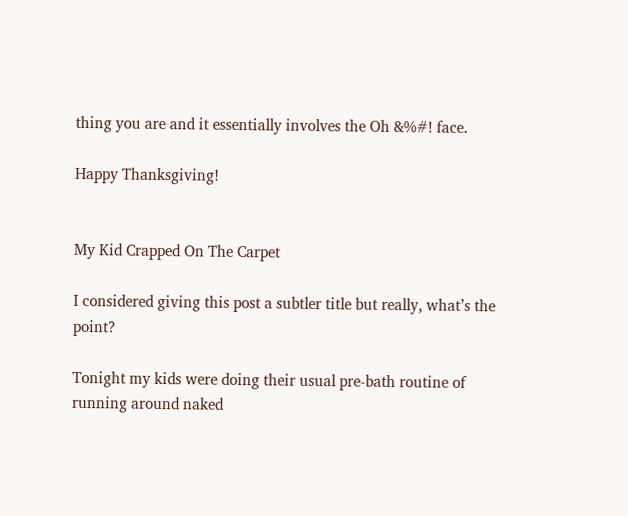thing you are and it essentially involves the Oh &%#! face.

Happy Thanksgiving!


My Kid Crapped On The Carpet

I considered giving this post a subtler title but really, what’s the point?

Tonight my kids were doing their usual pre-bath routine of running around naked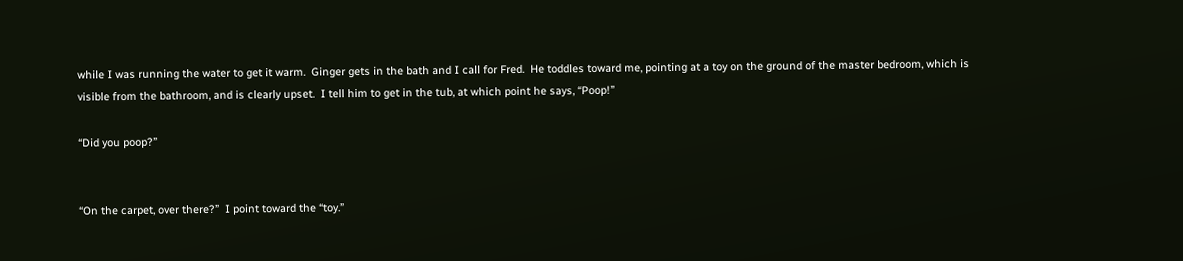while I was running the water to get it warm.  Ginger gets in the bath and I call for Fred.  He toddles toward me, pointing at a toy on the ground of the master bedroom, which is visible from the bathroom, and is clearly upset.  I tell him to get in the tub, at which point he says, “Poop!”

“Did you poop?”


“On the carpet, over there?”  I point toward the “toy.”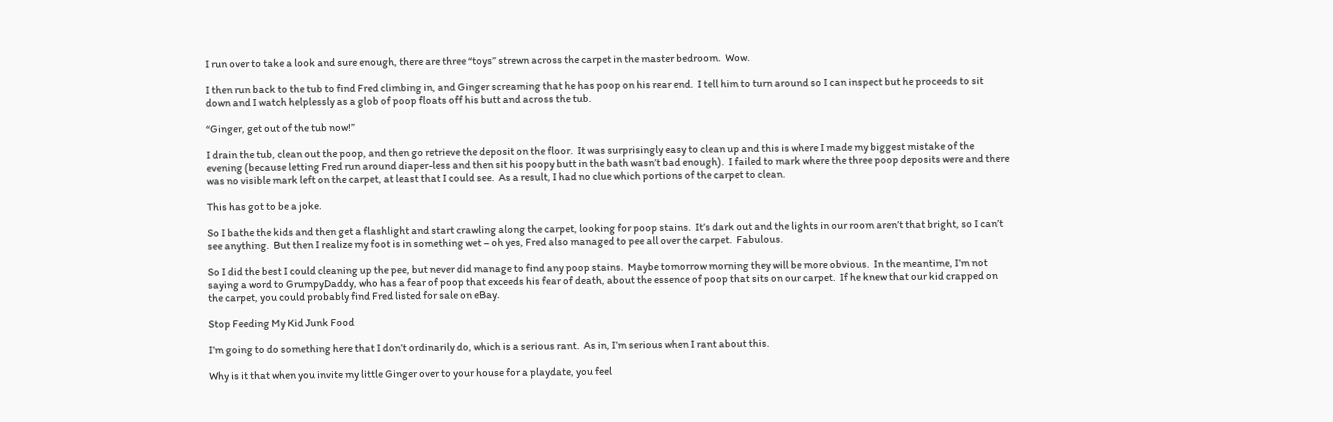I run over to take a look and sure enough, there are three “toys” strewn across the carpet in the master bedroom.  Wow.

I then run back to the tub to find Fred climbing in, and Ginger screaming that he has poop on his rear end.  I tell him to turn around so I can inspect but he proceeds to sit down and I watch helplessly as a glob of poop floats off his butt and across the tub.

“Ginger, get out of the tub now!”

I drain the tub, clean out the poop, and then go retrieve the deposit on the floor.  It was surprisingly easy to clean up and this is where I made my biggest mistake of the evening (because letting Fred run around diaper-less and then sit his poopy butt in the bath wasn’t bad enough).  I failed to mark where the three poop deposits were and there was no visible mark left on the carpet, at least that I could see.  As a result, I had no clue which portions of the carpet to clean.

This has got to be a joke.

So I bathe the kids and then get a flashlight and start crawling along the carpet, looking for poop stains.  It’s dark out and the lights in our room aren’t that bright, so I can’t see anything.  But then I realize my foot is in something wet – oh yes, Fred also managed to pee all over the carpet.  Fabulous.

So I did the best I could cleaning up the pee, but never did manage to find any poop stains.  Maybe tomorrow morning they will be more obvious.  In the meantime, I’m not saying a word to GrumpyDaddy, who has a fear of poop that exceeds his fear of death, about the essence of poop that sits on our carpet.  If he knew that our kid crapped on the carpet, you could probably find Fred listed for sale on eBay.

Stop Feeding My Kid Junk Food

I’m going to do something here that I don’t ordinarily do, which is a serious rant.  As in, I’m serious when I rant about this.

Why is it that when you invite my little Ginger over to your house for a playdate, you feel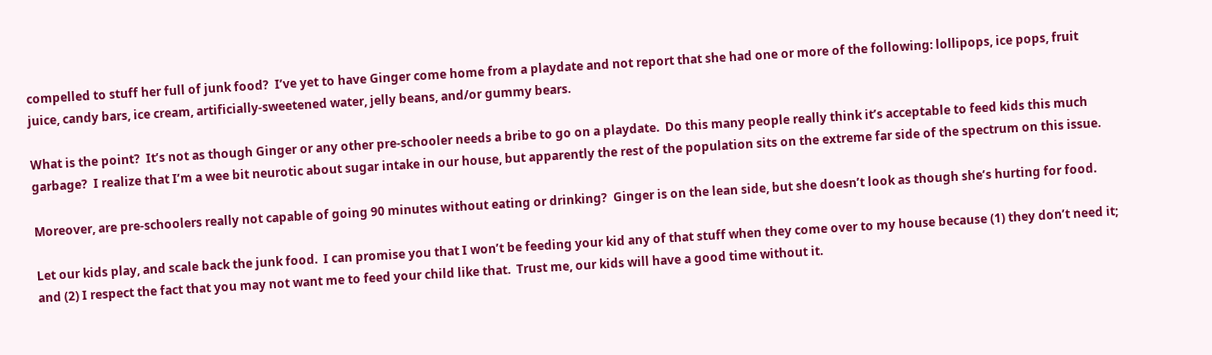compelled to stuff her full of junk food?  I’ve yet to have Ginger come home from a playdate and not report that she had one or more of the following: lollipops, ice pops, fruit juice, candy bars, ice cream, artificially-sweetened water, jelly beans, and/or gummy bears.

What is the point?  It’s not as though Ginger or any other pre-schooler needs a bribe to go on a playdate.  Do this many people really think it’s acceptable to feed kids this much garbage?  I realize that I’m a wee bit neurotic about sugar intake in our house, but apparently the rest of the population sits on the extreme far side of the spectrum on this issue.

Moreover, are pre-schoolers really not capable of going 90 minutes without eating or drinking?  Ginger is on the lean side, but she doesn’t look as though she’s hurting for food.

Let our kids play, and scale back the junk food.  I can promise you that I won’t be feeding your kid any of that stuff when they come over to my house because (1) they don’t need it; and (2) I respect the fact that you may not want me to feed your child like that.  Trust me, our kids will have a good time without it.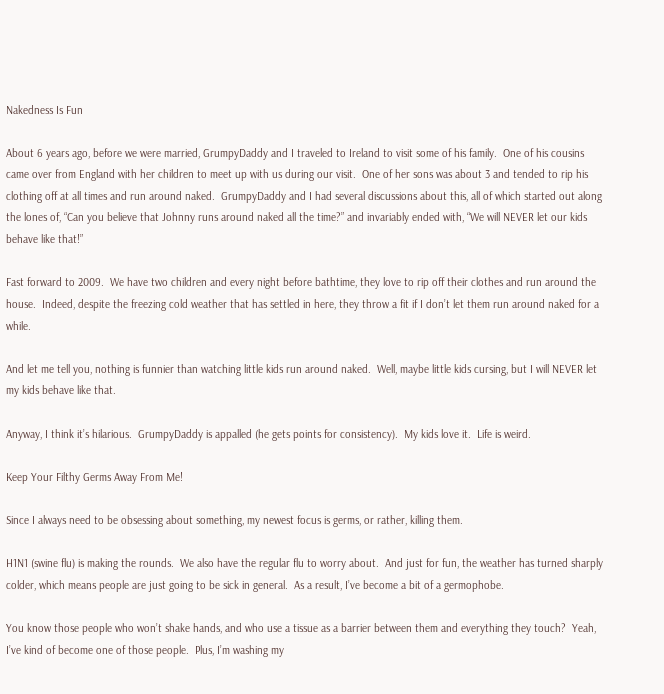Nakedness Is Fun

About 6 years ago, before we were married, GrumpyDaddy and I traveled to Ireland to visit some of his family.  One of his cousins came over from England with her children to meet up with us during our visit.  One of her sons was about 3 and tended to rip his clothing off at all times and run around naked.  GrumpyDaddy and I had several discussions about this, all of which started out along the lones of, “Can you believe that Johnny runs around naked all the time?” and invariably ended with, “We will NEVER let our kids behave like that!”

Fast forward to 2009.  We have two children and every night before bathtime, they love to rip off their clothes and run around the house.  Indeed, despite the freezing cold weather that has settled in here, they throw a fit if I don’t let them run around naked for a while.

And let me tell you, nothing is funnier than watching little kids run around naked.  Well, maybe little kids cursing, but I will NEVER let my kids behave like that.

Anyway, I think it’s hilarious.  GrumpyDaddy is appalled (he gets points for consistency).  My kids love it.  Life is weird.

Keep Your Filthy Germs Away From Me!

Since I always need to be obsessing about something, my newest focus is germs, or rather, killing them.

H1N1 (swine flu) is making the rounds.  We also have the regular flu to worry about.  And just for fun, the weather has turned sharply colder, which means people are just going to be sick in general.  As a result, I’ve become a bit of a germophobe.

You know those people who won’t shake hands, and who use a tissue as a barrier between them and everything they touch?  Yeah, I’ve kind of become one of those people.  Plus, I’m washing my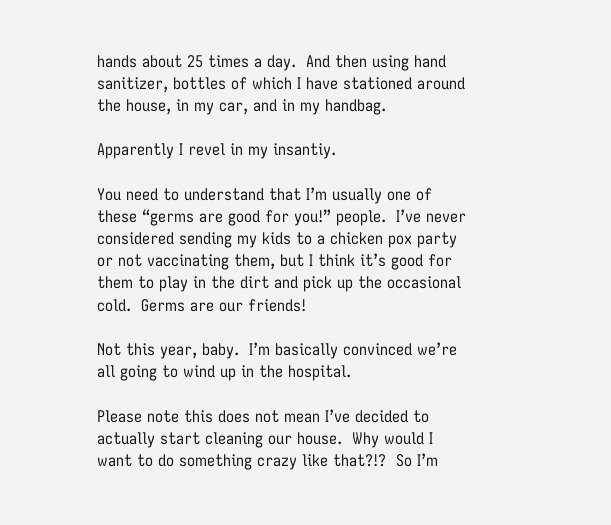hands about 25 times a day.  And then using hand sanitizer, bottles of which I have stationed around the house, in my car, and in my handbag.

Apparently I revel in my insantiy.

You need to understand that I’m usually one of these “germs are good for you!” people.  I’ve never considered sending my kids to a chicken pox party or not vaccinating them, but I think it’s good for them to play in the dirt and pick up the occasional cold.  Germs are our friends!

Not this year, baby.  I’m basically convinced we’re all going to wind up in the hospital.

Please note this does not mean I’ve decided to actually start cleaning our house.  Why would I want to do something crazy like that?!?  So I’m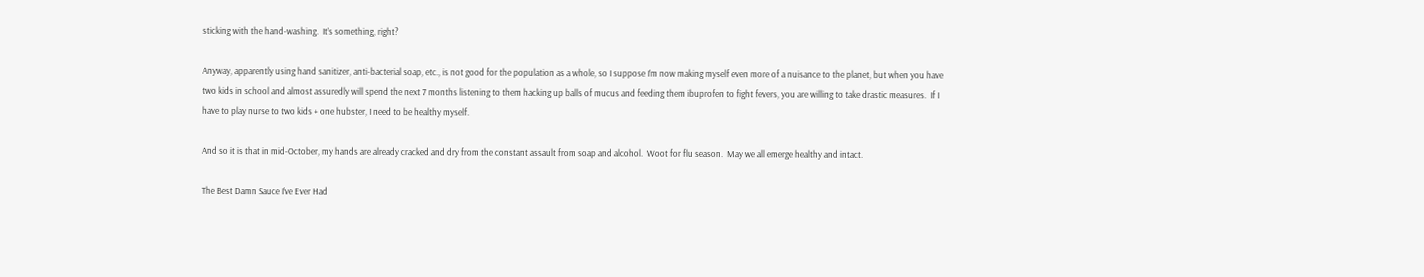sticking with the hand-washing.  It’s something, right?

Anyway, apparently using hand sanitizer, anti-bacterial soap, etc., is not good for the population as a whole, so I suppose I’m now making myself even more of a nuisance to the planet, but when you have two kids in school and almost assuredly will spend the next 7 months listening to them hacking up balls of mucus and feeding them ibuprofen to fight fevers, you are willing to take drastic measures.  If I have to play nurse to two kids + one hubster, I need to be healthy myself.

And so it is that in mid-October, my hands are already cracked and dry from the constant assault from soap and alcohol.  Woot for flu season.  May we all emerge healthy and intact.

The Best Damn Sauce I’ve Ever Had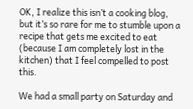OK, I realize this isn’t a cooking blog, but it’s so rare for me to stumble upon a recipe that gets me excited to eat (because I am completely lost in the kitchen) that I feel compelled to post this.

We had a small party on Saturday and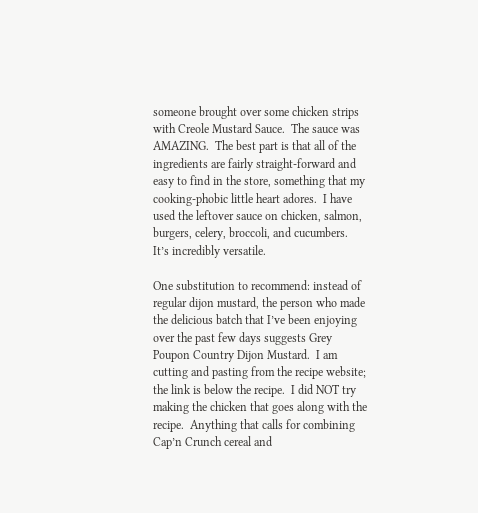someone brought over some chicken strips with Creole Mustard Sauce.  The sauce was AMAZING.  The best part is that all of the ingredients are fairly straight-forward and easy to find in the store, something that my cooking-phobic little heart adores.  I have used the leftover sauce on chicken, salmon, burgers, celery, broccoli, and cucumbers.  It’s incredibly versatile.

One substitution to recommend: instead of regular dijon mustard, the person who made the delicious batch that I’ve been enjoying over the past few days suggests Grey Poupon Country Dijon Mustard.  I am cutting and pasting from the recipe website; the link is below the recipe.  I did NOT try making the chicken that goes along with the recipe.  Anything that calls for combining Cap’n Crunch cereal and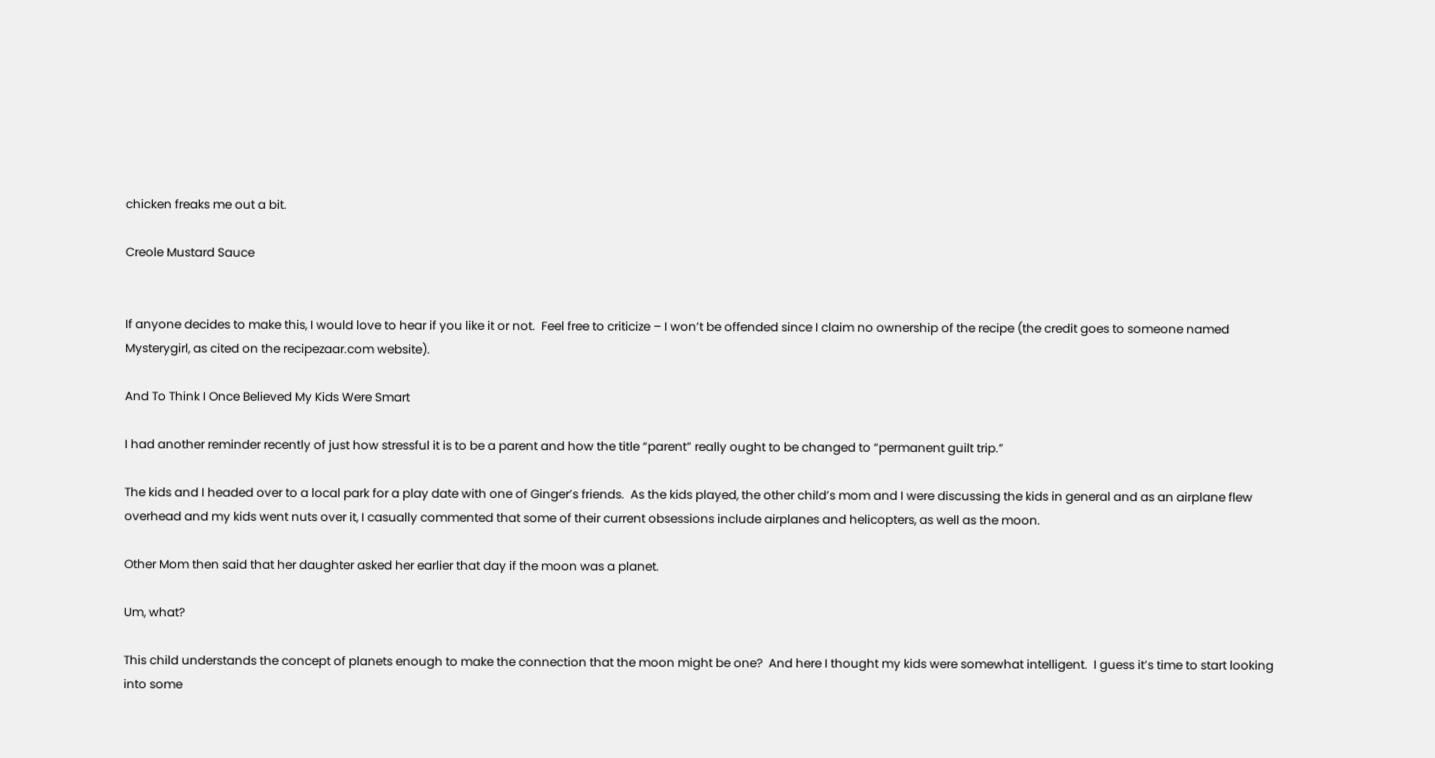chicken freaks me out a bit.

Creole Mustard Sauce


If anyone decides to make this, I would love to hear if you like it or not.  Feel free to criticize – I won’t be offended since I claim no ownership of the recipe (the credit goes to someone named Mysterygirl, as cited on the recipezaar.com website).

And To Think I Once Believed My Kids Were Smart

I had another reminder recently of just how stressful it is to be a parent and how the title “parent” really ought to be changed to “permanent guilt trip.”

The kids and I headed over to a local park for a play date with one of Ginger’s friends.  As the kids played, the other child’s mom and I were discussing the kids in general and as an airplane flew overhead and my kids went nuts over it, I casually commented that some of their current obsessions include airplanes and helicopters, as well as the moon.

Other Mom then said that her daughter asked her earlier that day if the moon was a planet.

Um, what?

This child understands the concept of planets enough to make the connection that the moon might be one?  And here I thought my kids were somewhat intelligent.  I guess it’s time to start looking into some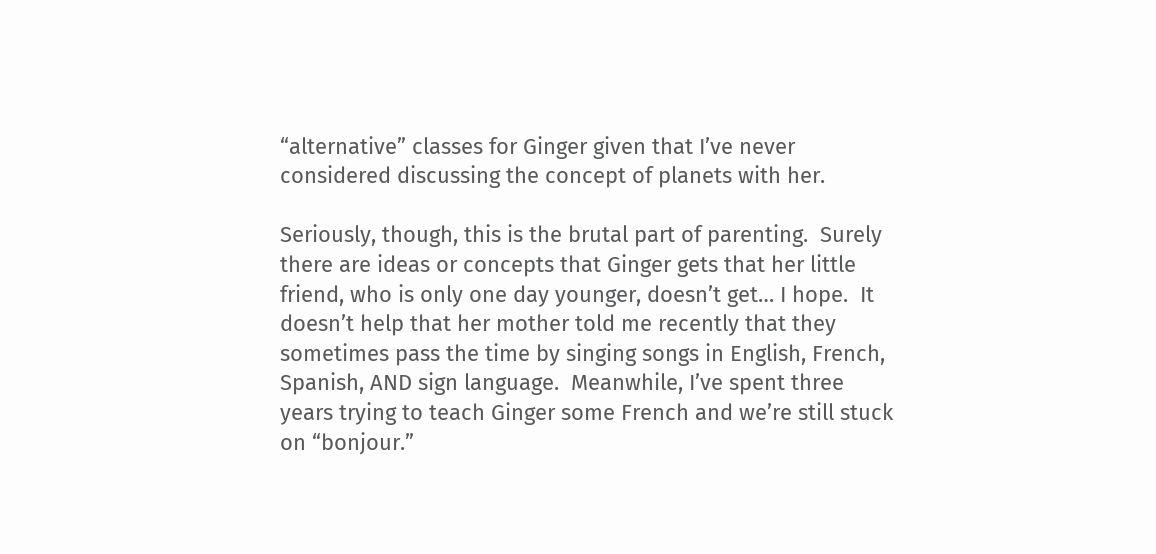“alternative” classes for Ginger given that I’ve never considered discussing the concept of planets with her.

Seriously, though, this is the brutal part of parenting.  Surely there are ideas or concepts that Ginger gets that her little friend, who is only one day younger, doesn’t get… I hope.  It doesn’t help that her mother told me recently that they sometimes pass the time by singing songs in English, French, Spanish, AND sign language.  Meanwhile, I’ve spent three years trying to teach Ginger some French and we’re still stuck on “bonjour.”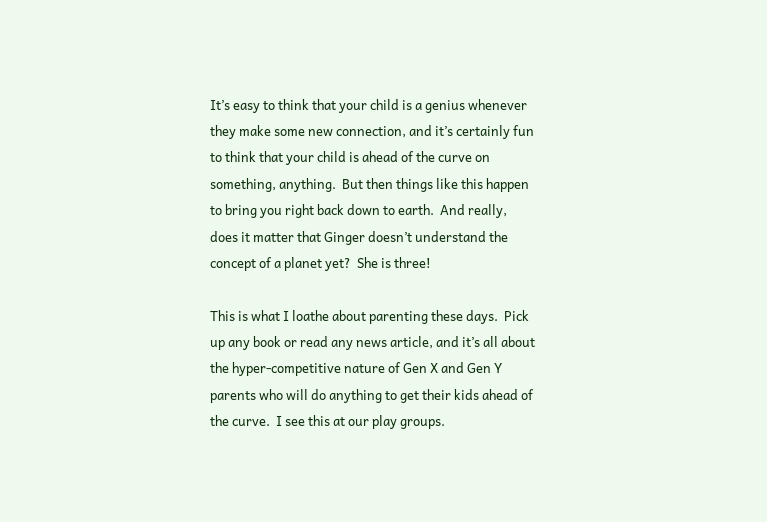It’s easy to think that your child is a genius whenever they make some new connection, and it’s certainly fun to think that your child is ahead of the curve on something, anything.  But then things like this happen to bring you right back down to earth.  And really, does it matter that Ginger doesn’t understand the concept of a planet yet?  She is three!

This is what I loathe about parenting these days.  Pick up any book or read any news article, and it’s all about the hyper-competitive nature of Gen X and Gen Y parents who will do anything to get their kids ahead of the curve.  I see this at our play groups.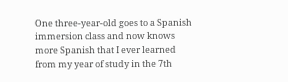One three-year-old goes to a Spanish immersion class and now knows more Spanish that I ever learned from my year of study in the 7th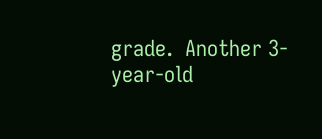grade.  Another 3-year-old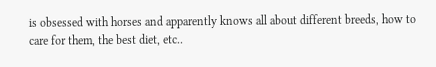is obsessed with horses and apparently knows all about different breeds, how to care for them, the best diet, etc..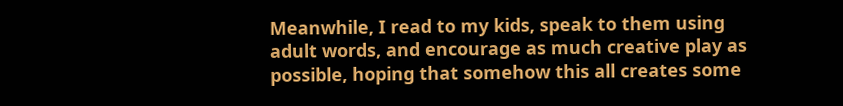Meanwhile, I read to my kids, speak to them using adult words, and encourage as much creative play as possible, hoping that somehow this all creates some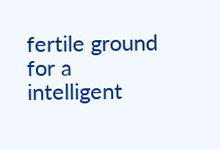fertile ground for a intelligent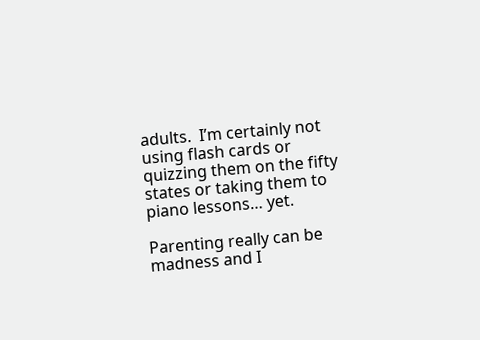adults.  I’m certainly not using flash cards or quizzing them on the fifty states or taking them to piano lessons… yet.

Parenting really can be madness and I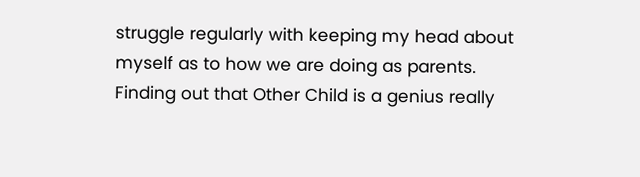struggle regularly with keeping my head about myself as to how we are doing as parents.  Finding out that Other Child is a genius really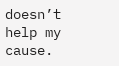doesn’t help my cause.